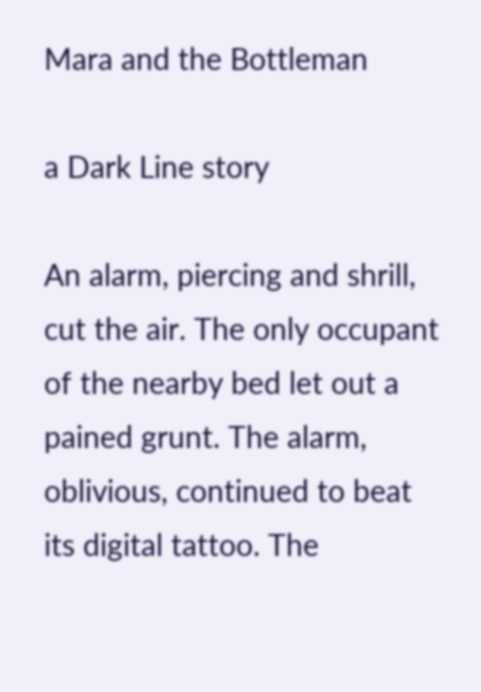Mara and the Bottleman

a Dark Line story

An alarm, piercing and shrill, cut the air. The only occupant of the nearby bed let out a pained grunt. The alarm, oblivious, continued to beat its digital tattoo. The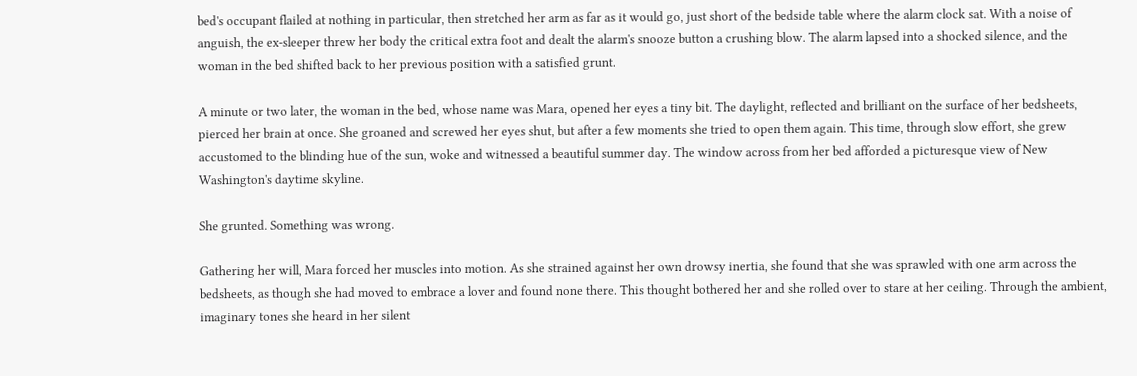bed's occupant flailed at nothing in particular, then stretched her arm as far as it would go, just short of the bedside table where the alarm clock sat. With a noise of anguish, the ex-sleeper threw her body the critical extra foot and dealt the alarm's snooze button a crushing blow. The alarm lapsed into a shocked silence, and the woman in the bed shifted back to her previous position with a satisfied grunt.

A minute or two later, the woman in the bed, whose name was Mara, opened her eyes a tiny bit. The daylight, reflected and brilliant on the surface of her bedsheets, pierced her brain at once. She groaned and screwed her eyes shut, but after a few moments she tried to open them again. This time, through slow effort, she grew accustomed to the blinding hue of the sun, woke and witnessed a beautiful summer day. The window across from her bed afforded a picturesque view of New Washington's daytime skyline.

She grunted. Something was wrong.

Gathering her will, Mara forced her muscles into motion. As she strained against her own drowsy inertia, she found that she was sprawled with one arm across the bedsheets, as though she had moved to embrace a lover and found none there. This thought bothered her and she rolled over to stare at her ceiling. Through the ambient, imaginary tones she heard in her silent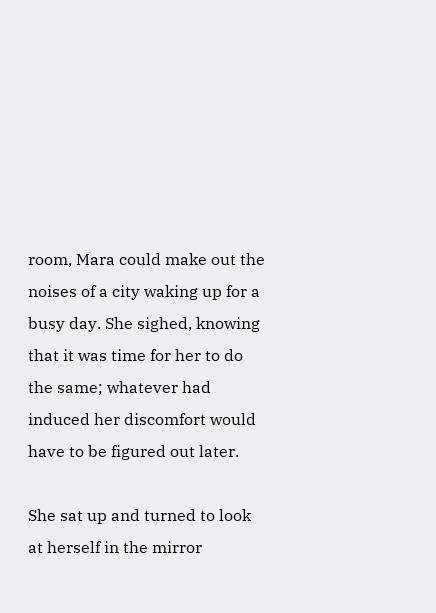room, Mara could make out the noises of a city waking up for a busy day. She sighed, knowing that it was time for her to do the same; whatever had induced her discomfort would have to be figured out later.

She sat up and turned to look at herself in the mirror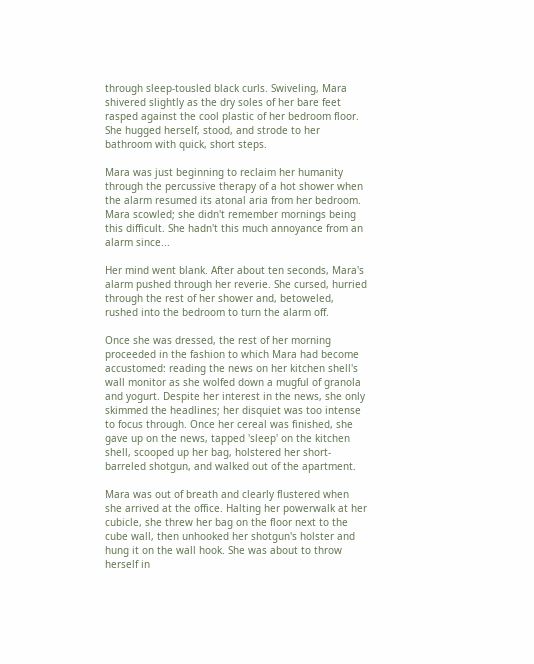through sleep-tousled black curls. Swiveling, Mara shivered slightly as the dry soles of her bare feet rasped against the cool plastic of her bedroom floor. She hugged herself, stood, and strode to her bathroom with quick, short steps.

Mara was just beginning to reclaim her humanity through the percussive therapy of a hot shower when the alarm resumed its atonal aria from her bedroom. Mara scowled; she didn't remember mornings being this difficult. She hadn't this much annoyance from an alarm since...

Her mind went blank. After about ten seconds, Mara's alarm pushed through her reverie. She cursed, hurried through the rest of her shower and, betoweled, rushed into the bedroom to turn the alarm off.

Once she was dressed, the rest of her morning proceeded in the fashion to which Mara had become accustomed: reading the news on her kitchen shell's wall monitor as she wolfed down a mugful of granola and yogurt. Despite her interest in the news, she only skimmed the headlines; her disquiet was too intense to focus through. Once her cereal was finished, she gave up on the news, tapped 'sleep' on the kitchen shell, scooped up her bag, holstered her short-barreled shotgun, and walked out of the apartment.

Mara was out of breath and clearly flustered when she arrived at the office. Halting her powerwalk at her cubicle, she threw her bag on the floor next to the cube wall, then unhooked her shotgun's holster and hung it on the wall hook. She was about to throw herself in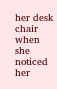her desk chair when she noticed her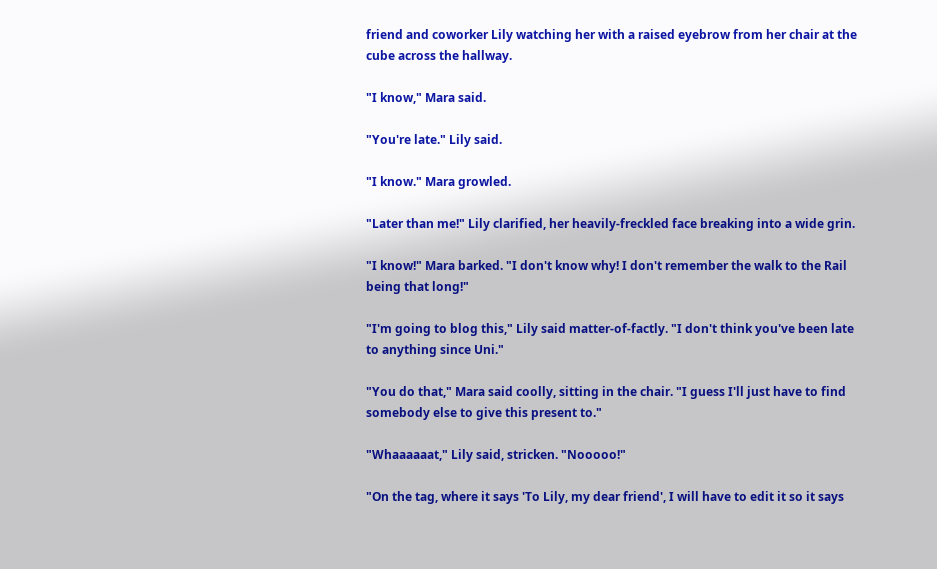friend and coworker Lily watching her with a raised eyebrow from her chair at the cube across the hallway.

"I know," Mara said.

"You're late." Lily said.

"I know." Mara growled.

"Later than me!" Lily clarified, her heavily-freckled face breaking into a wide grin.

"I know!" Mara barked. "I don't know why! I don't remember the walk to the Rail being that long!"

"I'm going to blog this," Lily said matter-of-factly. "I don't think you've been late to anything since Uni."

"You do that," Mara said coolly, sitting in the chair. "I guess I'll just have to find somebody else to give this present to."

"Whaaaaaat," Lily said, stricken. "Nooooo!"

"On the tag, where it says 'To Lily, my dear friend', I will have to edit it so it says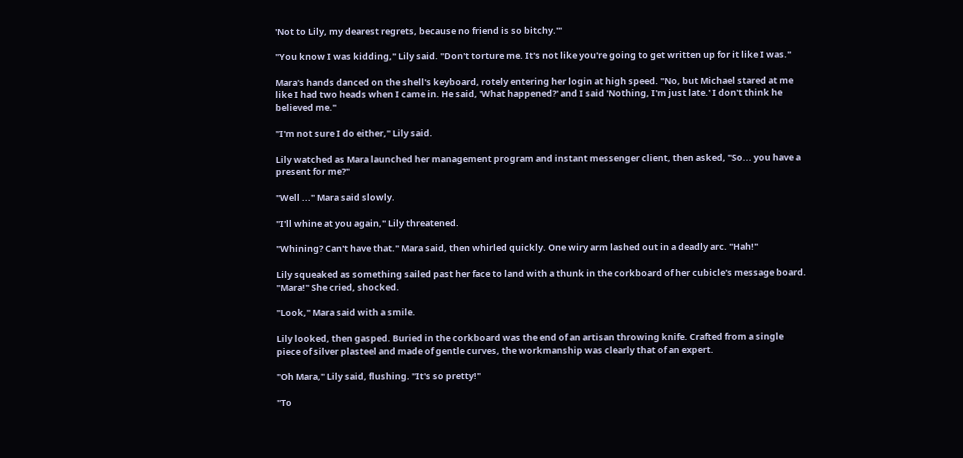'Not to Lily, my dearest regrets, because no friend is so bitchy.'"

"You know I was kidding," Lily said. "Don't torture me. It's not like you're going to get written up for it like I was."

Mara's hands danced on the shell's keyboard, rotely entering her login at high speed. "No, but Michael stared at me like I had two heads when I came in. He said, 'What happened?' and I said 'Nothing, I'm just late.' I don't think he believed me."

"I'm not sure I do either," Lily said.

Lily watched as Mara launched her management program and instant messenger client, then asked, "So... you have a present for me?"

"Well ..." Mara said slowly.

"I'll whine at you again," Lily threatened.

"Whining? Can't have that." Mara said, then whirled quickly. One wiry arm lashed out in a deadly arc. "Hah!"

Lily squeaked as something sailed past her face to land with a thunk in the corkboard of her cubicle's message board. "Mara!" She cried, shocked.

"Look," Mara said with a smile.

Lily looked, then gasped. Buried in the corkboard was the end of an artisan throwing knife. Crafted from a single piece of silver plasteel and made of gentle curves, the workmanship was clearly that of an expert.

"Oh Mara," Lily said, flushing. "It's so pretty!"

"To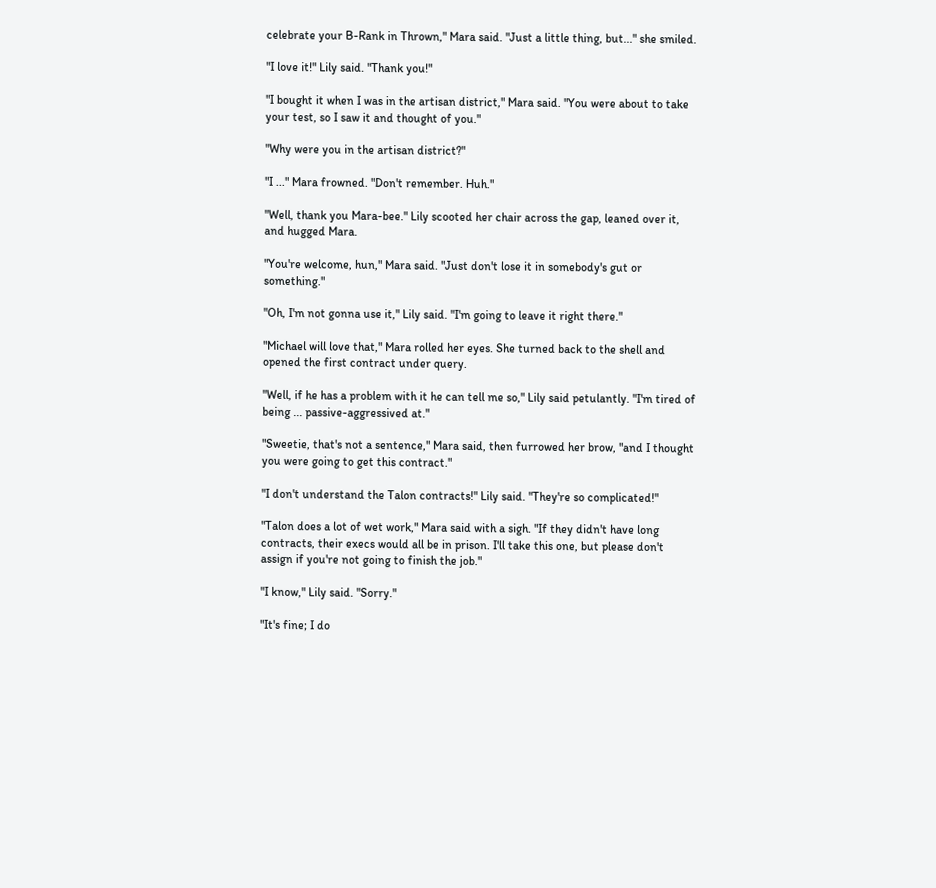celebrate your B-Rank in Thrown," Mara said. "Just a little thing, but..." she smiled.

"I love it!" Lily said. "Thank you!"

"I bought it when I was in the artisan district," Mara said. "You were about to take your test, so I saw it and thought of you."

"Why were you in the artisan district?"

"I ..." Mara frowned. "Don't remember. Huh."

"Well, thank you Mara-bee." Lily scooted her chair across the gap, leaned over it, and hugged Mara.

"You're welcome, hun," Mara said. "Just don't lose it in somebody's gut or something."

"Oh, I'm not gonna use it," Lily said. "I'm going to leave it right there."

"Michael will love that," Mara rolled her eyes. She turned back to the shell and opened the first contract under query.

"Well, if he has a problem with it he can tell me so," Lily said petulantly. "I'm tired of being ... passive-aggressived at."

"Sweetie, that's not a sentence," Mara said, then furrowed her brow, "and I thought you were going to get this contract."

"I don't understand the Talon contracts!" Lily said. "They're so complicated!"

"Talon does a lot of wet work," Mara said with a sigh. "If they didn't have long contracts, their execs would all be in prison. I'll take this one, but please don't assign if you're not going to finish the job."

"I know," Lily said. "Sorry."

"It's fine; I do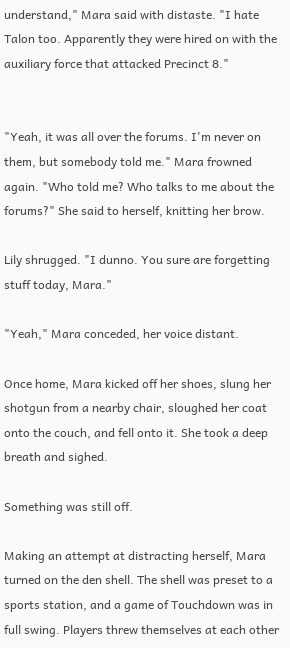understand," Mara said with distaste. "I hate Talon too. Apparently they were hired on with the auxiliary force that attacked Precinct 8."


"Yeah, it was all over the forums. I'm never on them, but somebody told me." Mara frowned again. "Who told me? Who talks to me about the forums?" She said to herself, knitting her brow.

Lily shrugged. "I dunno. You sure are forgetting stuff today, Mara."

"Yeah," Mara conceded, her voice distant.

Once home, Mara kicked off her shoes, slung her shotgun from a nearby chair, sloughed her coat onto the couch, and fell onto it. She took a deep breath and sighed.

Something was still off.

Making an attempt at distracting herself, Mara turned on the den shell. The shell was preset to a sports station, and a game of Touchdown was in full swing. Players threw themselves at each other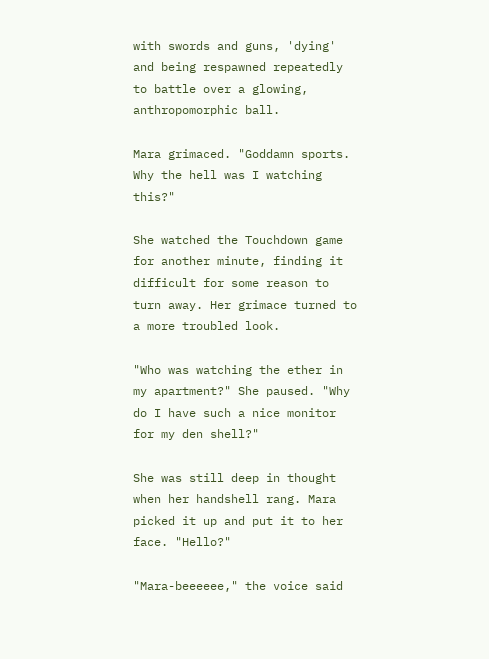with swords and guns, 'dying' and being respawned repeatedly to battle over a glowing, anthropomorphic ball.

Mara grimaced. "Goddamn sports. Why the hell was I watching this?"

She watched the Touchdown game for another minute, finding it difficult for some reason to turn away. Her grimace turned to a more troubled look.

"Who was watching the ether in my apartment?" She paused. "Why do I have such a nice monitor for my den shell?"

She was still deep in thought when her handshell rang. Mara picked it up and put it to her face. "Hello?"

"Mara-beeeeee," the voice said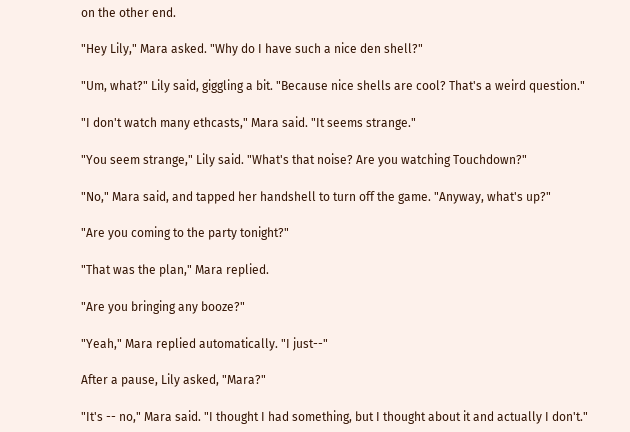on the other end.

"Hey Lily," Mara asked. "Why do I have such a nice den shell?"

"Um, what?" Lily said, giggling a bit. "Because nice shells are cool? That's a weird question."

"I don't watch many ethcasts," Mara said. "It seems strange."

"You seem strange," Lily said. "What's that noise? Are you watching Touchdown?"

"No," Mara said, and tapped her handshell to turn off the game. "Anyway, what's up?"

"Are you coming to the party tonight?"

"That was the plan," Mara replied.

"Are you bringing any booze?"

"Yeah," Mara replied automatically. "I just--"

After a pause, Lily asked, "Mara?"

"It's -- no," Mara said. "I thought I had something, but I thought about it and actually I don't."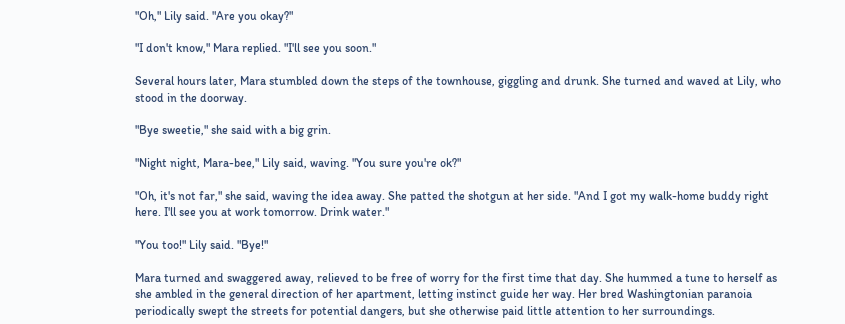"Oh," Lily said. "Are you okay?"

"I don't know," Mara replied. "I'll see you soon."

Several hours later, Mara stumbled down the steps of the townhouse, giggling and drunk. She turned and waved at Lily, who stood in the doorway.

"Bye sweetie," she said with a big grin.

"Night night, Mara-bee," Lily said, waving. "You sure you're ok?"

"Oh, it's not far," she said, waving the idea away. She patted the shotgun at her side. "And I got my walk-home buddy right here. I'll see you at work tomorrow. Drink water."

"You too!" Lily said. "Bye!"

Mara turned and swaggered away, relieved to be free of worry for the first time that day. She hummed a tune to herself as she ambled in the general direction of her apartment, letting instinct guide her way. Her bred Washingtonian paranoia periodically swept the streets for potential dangers, but she otherwise paid little attention to her surroundings.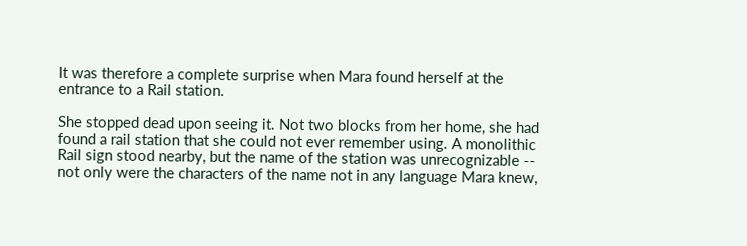It was therefore a complete surprise when Mara found herself at the entrance to a Rail station.

She stopped dead upon seeing it. Not two blocks from her home, she had found a rail station that she could not ever remember using. A monolithic Rail sign stood nearby, but the name of the station was unrecognizable -- not only were the characters of the name not in any language Mara knew,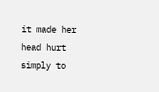it made her head hurt simply to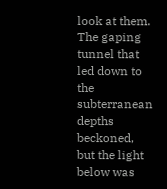look at them. The gaping tunnel that led down to the subterranean depths beckoned, but the light below was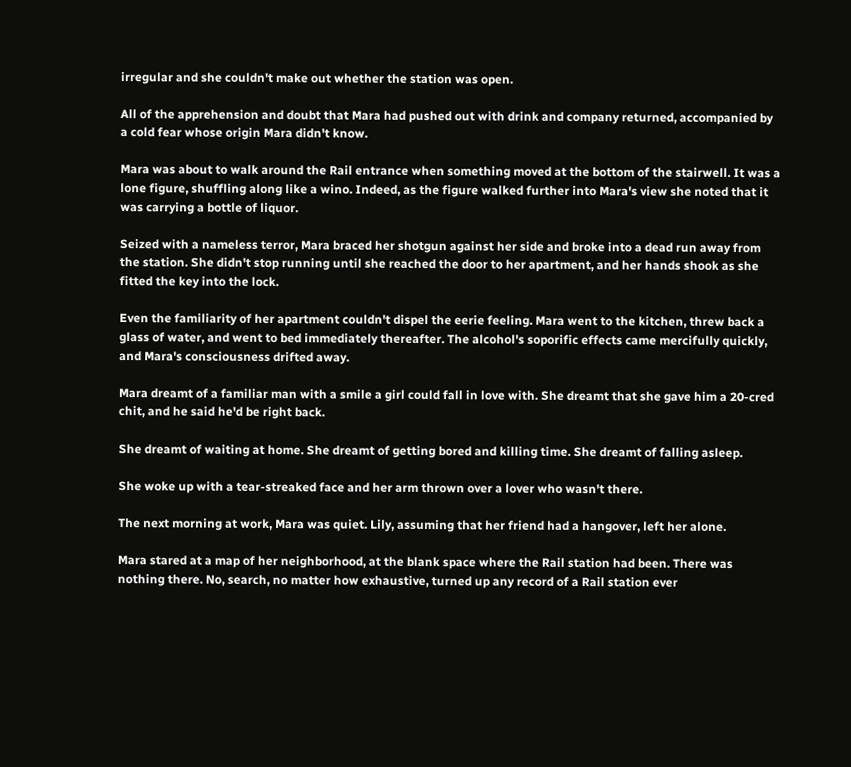irregular and she couldn't make out whether the station was open.

All of the apprehension and doubt that Mara had pushed out with drink and company returned, accompanied by a cold fear whose origin Mara didn't know.

Mara was about to walk around the Rail entrance when something moved at the bottom of the stairwell. It was a lone figure, shuffling along like a wino. Indeed, as the figure walked further into Mara's view she noted that it was carrying a bottle of liquor.

Seized with a nameless terror, Mara braced her shotgun against her side and broke into a dead run away from the station. She didn't stop running until she reached the door to her apartment, and her hands shook as she fitted the key into the lock.

Even the familiarity of her apartment couldn't dispel the eerie feeling. Mara went to the kitchen, threw back a glass of water, and went to bed immediately thereafter. The alcohol's soporific effects came mercifully quickly, and Mara's consciousness drifted away.

Mara dreamt of a familiar man with a smile a girl could fall in love with. She dreamt that she gave him a 20-cred chit, and he said he'd be right back.

She dreamt of waiting at home. She dreamt of getting bored and killing time. She dreamt of falling asleep.

She woke up with a tear-streaked face and her arm thrown over a lover who wasn't there.

The next morning at work, Mara was quiet. Lily, assuming that her friend had a hangover, left her alone.

Mara stared at a map of her neighborhood, at the blank space where the Rail station had been. There was nothing there. No, search, no matter how exhaustive, turned up any record of a Rail station ever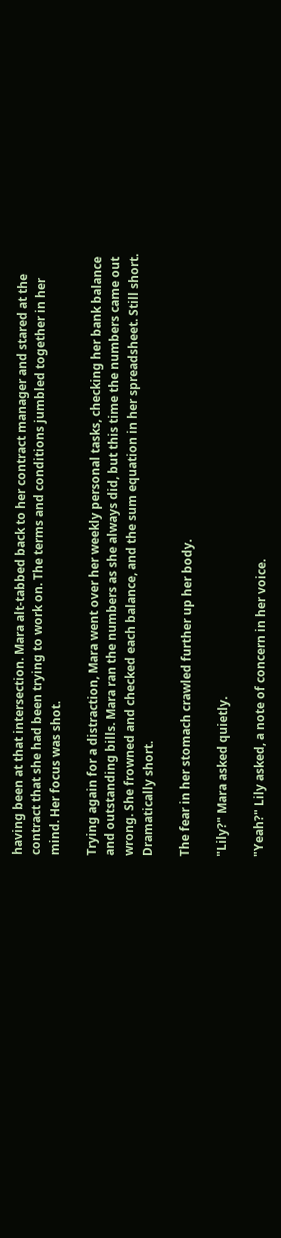having been at that intersection. Mara alt-tabbed back to her contract manager and stared at the contract that she had been trying to work on. The terms and conditions jumbled together in her mind. Her focus was shot.

Trying again for a distraction, Mara went over her weekly personal tasks, checking her bank balance and outstanding bills. Mara ran the numbers as she always did, but this time the numbers came out wrong. She frowned and checked each balance, and the sum equation in her spreadsheet. Still short. Dramatically short.

The fear in her stomach crawled further up her body.

"Lily?" Mara asked quietly.

"Yeah?" Lily asked, a note of concern in her voice.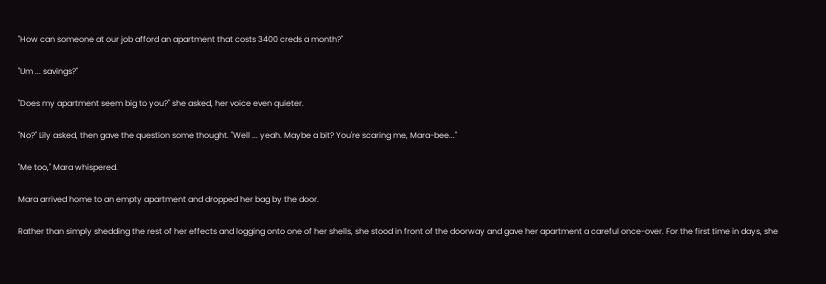"How can someone at our job afford an apartment that costs 3400 creds a month?"

"Um ... savings?"

"Does my apartment seem big to you?" she asked, her voice even quieter.

"No?" Lily asked, then gave the question some thought. "Well ... yeah. Maybe a bit? You're scaring me, Mara-bee..."

"Me too," Mara whispered.

Mara arrived home to an empty apartment and dropped her bag by the door.

Rather than simply shedding the rest of her effects and logging onto one of her shells, she stood in front of the doorway and gave her apartment a careful once-over. For the first time in days, she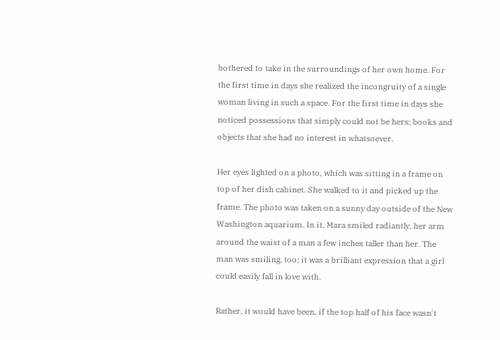bothered to take in the surroundings of her own home. For the first time in days she realized the incongruity of a single woman living in such a space. For the first time in days she noticed possessions that simply could not be hers; books and objects that she had no interest in whatsoever.

Her eyes lighted on a photo, which was sitting in a frame on top of her dish cabinet. She walked to it and picked up the frame. The photo was taken on a sunny day outside of the New Washington aquarium. In it, Mara smiled radiantly, her arm around the waist of a man a few inches taller than her. The man was smiling, too; it was a brilliant expression that a girl could easily fall in love with.

Rather, it would have been, if the top half of his face wasn't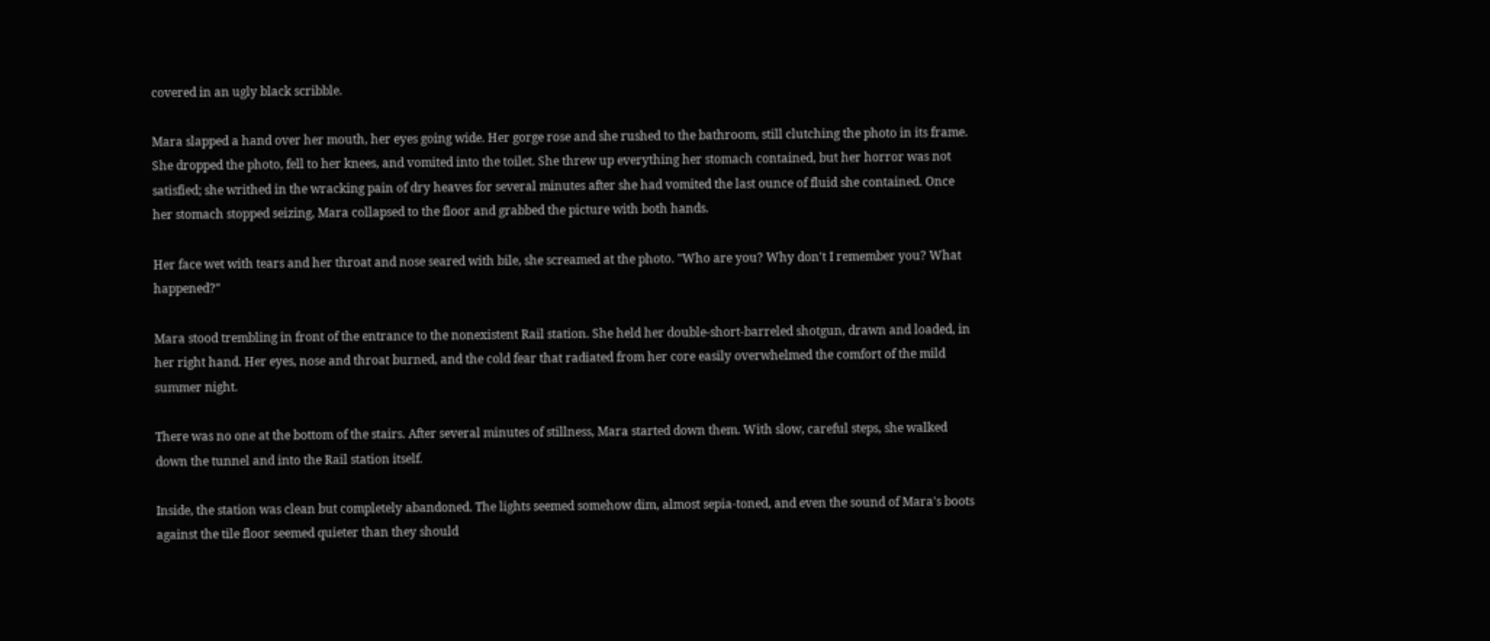covered in an ugly black scribble.

Mara slapped a hand over her mouth, her eyes going wide. Her gorge rose and she rushed to the bathroom, still clutching the photo in its frame. She dropped the photo, fell to her knees, and vomited into the toilet. She threw up everything her stomach contained, but her horror was not satisfied; she writhed in the wracking pain of dry heaves for several minutes after she had vomited the last ounce of fluid she contained. Once her stomach stopped seizing, Mara collapsed to the floor and grabbed the picture with both hands.

Her face wet with tears and her throat and nose seared with bile, she screamed at the photo. "Who are you? Why don't I remember you? What happened?"

Mara stood trembling in front of the entrance to the nonexistent Rail station. She held her double-short-barreled shotgun, drawn and loaded, in her right hand. Her eyes, nose and throat burned, and the cold fear that radiated from her core easily overwhelmed the comfort of the mild summer night.

There was no one at the bottom of the stairs. After several minutes of stillness, Mara started down them. With slow, careful steps, she walked down the tunnel and into the Rail station itself.

Inside, the station was clean but completely abandoned. The lights seemed somehow dim, almost sepia-toned, and even the sound of Mara's boots against the tile floor seemed quieter than they should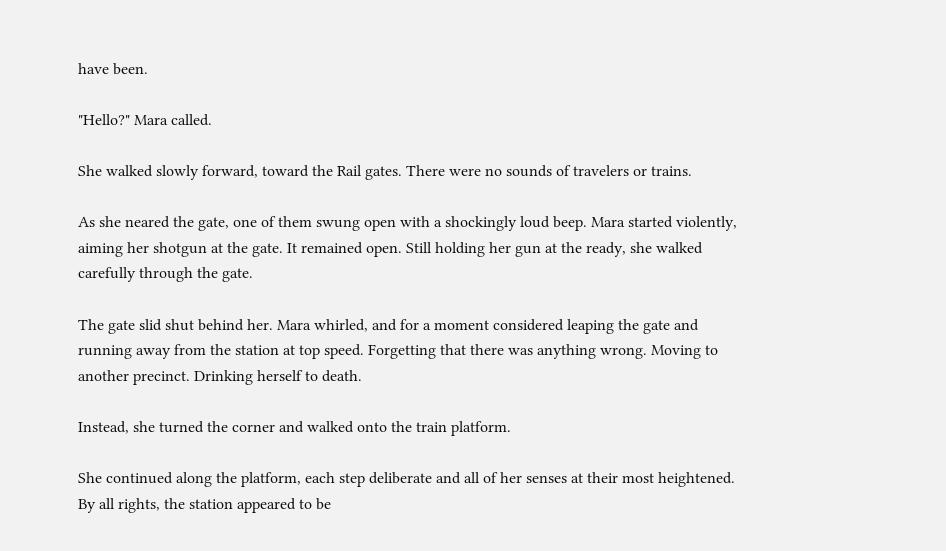have been.

"Hello?" Mara called.

She walked slowly forward, toward the Rail gates. There were no sounds of travelers or trains.

As she neared the gate, one of them swung open with a shockingly loud beep. Mara started violently, aiming her shotgun at the gate. It remained open. Still holding her gun at the ready, she walked carefully through the gate.

The gate slid shut behind her. Mara whirled, and for a moment considered leaping the gate and running away from the station at top speed. Forgetting that there was anything wrong. Moving to another precinct. Drinking herself to death.

Instead, she turned the corner and walked onto the train platform.

She continued along the platform, each step deliberate and all of her senses at their most heightened. By all rights, the station appeared to be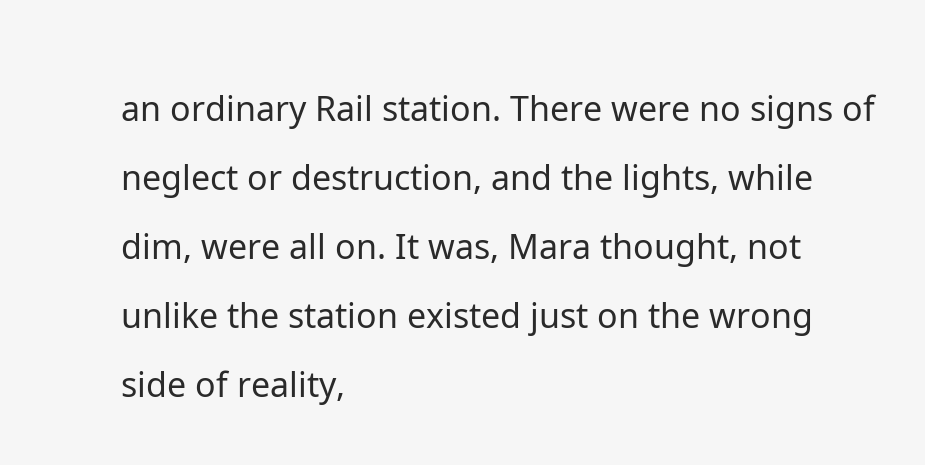an ordinary Rail station. There were no signs of neglect or destruction, and the lights, while dim, were all on. It was, Mara thought, not unlike the station existed just on the wrong side of reality,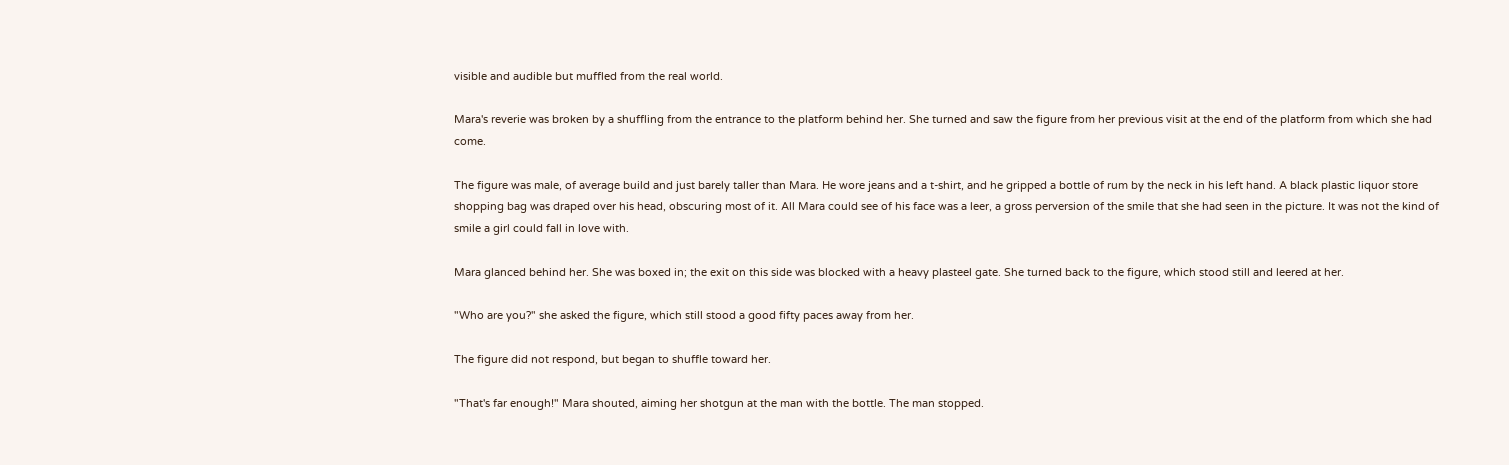visible and audible but muffled from the real world.

Mara's reverie was broken by a shuffling from the entrance to the platform behind her. She turned and saw the figure from her previous visit at the end of the platform from which she had come.

The figure was male, of average build and just barely taller than Mara. He wore jeans and a t-shirt, and he gripped a bottle of rum by the neck in his left hand. A black plastic liquor store shopping bag was draped over his head, obscuring most of it. All Mara could see of his face was a leer, a gross perversion of the smile that she had seen in the picture. It was not the kind of smile a girl could fall in love with.

Mara glanced behind her. She was boxed in; the exit on this side was blocked with a heavy plasteel gate. She turned back to the figure, which stood still and leered at her.

"Who are you?" she asked the figure, which still stood a good fifty paces away from her.

The figure did not respond, but began to shuffle toward her.

"That's far enough!" Mara shouted, aiming her shotgun at the man with the bottle. The man stopped.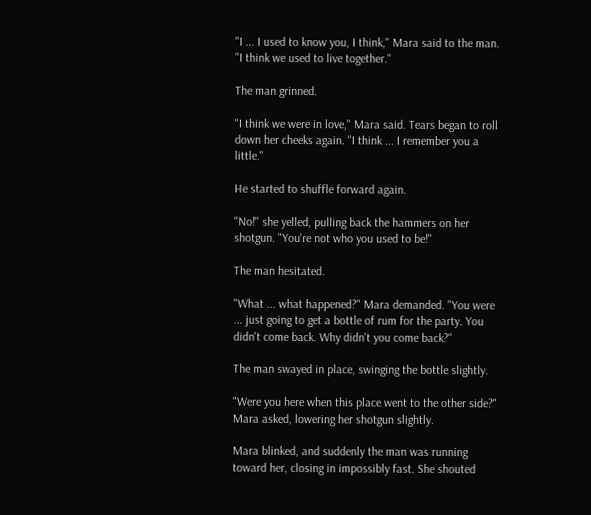"I ... I used to know you, I think," Mara said to the man. "I think we used to live together."

The man grinned.

"I think we were in love," Mara said. Tears began to roll down her cheeks again. "I think ... I remember you a little."

He started to shuffle forward again.

"No!" she yelled, pulling back the hammers on her shotgun. "You're not who you used to be!"

The man hesitated.

"What ... what happened?" Mara demanded. "You were ... just going to get a bottle of rum for the party. You didn't come back. Why didn't you come back?"

The man swayed in place, swinging the bottle slightly.

"Were you here when this place went to the other side?" Mara asked, lowering her shotgun slightly.

Mara blinked, and suddenly the man was running toward her, closing in impossibly fast. She shouted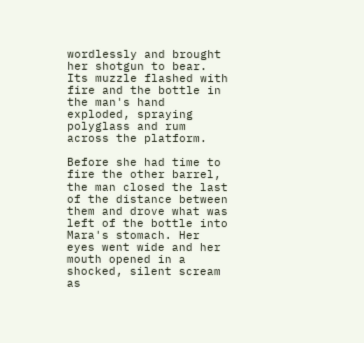wordlessly and brought her shotgun to bear. Its muzzle flashed with fire and the bottle in the man's hand exploded, spraying polyglass and rum across the platform.

Before she had time to fire the other barrel, the man closed the last of the distance between them and drove what was left of the bottle into Mara's stomach. Her eyes went wide and her mouth opened in a shocked, silent scream as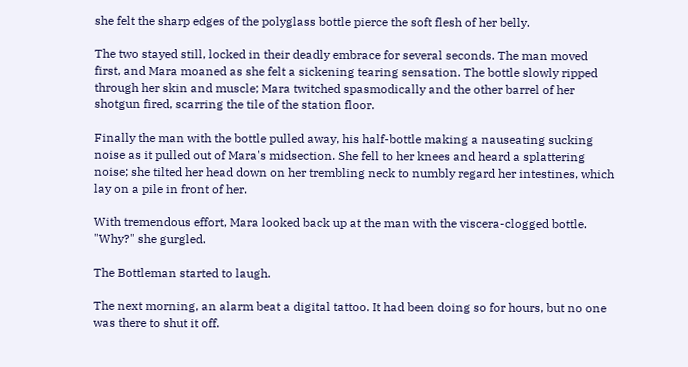she felt the sharp edges of the polyglass bottle pierce the soft flesh of her belly.

The two stayed still, locked in their deadly embrace for several seconds. The man moved first, and Mara moaned as she felt a sickening tearing sensation. The bottle slowly ripped through her skin and muscle; Mara twitched spasmodically and the other barrel of her shotgun fired, scarring the tile of the station floor.

Finally the man with the bottle pulled away, his half-bottle making a nauseating sucking noise as it pulled out of Mara's midsection. She fell to her knees and heard a splattering noise; she tilted her head down on her trembling neck to numbly regard her intestines, which lay on a pile in front of her.

With tremendous effort, Mara looked back up at the man with the viscera-clogged bottle. "Why?" she gurgled.

The Bottleman started to laugh.

The next morning, an alarm beat a digital tattoo. It had been doing so for hours, but no one was there to shut it off.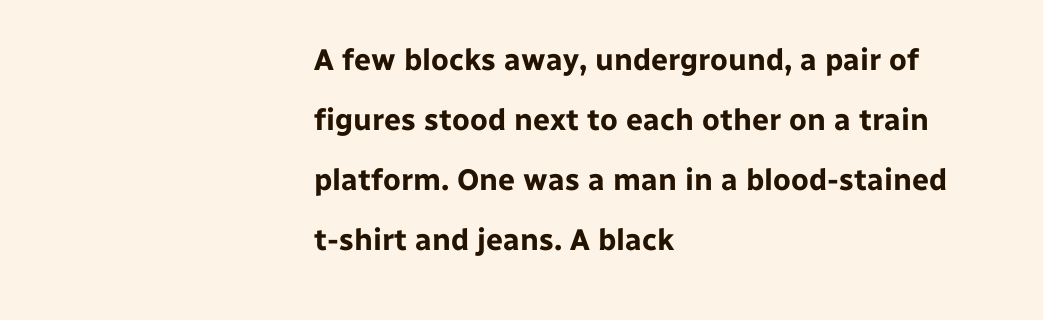A few blocks away, underground, a pair of figures stood next to each other on a train platform. One was a man in a blood-stained t-shirt and jeans. A black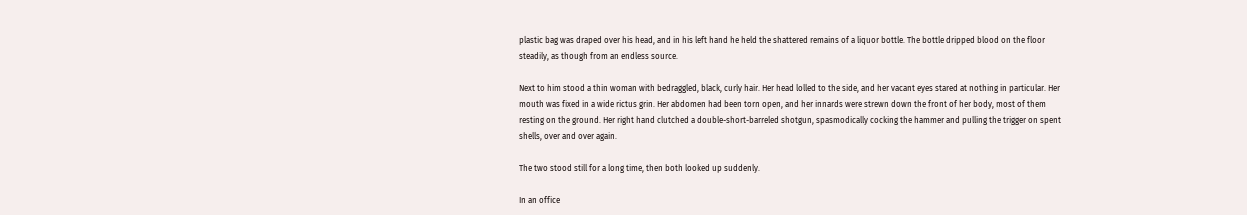plastic bag was draped over his head, and in his left hand he held the shattered remains of a liquor bottle. The bottle dripped blood on the floor steadily, as though from an endless source.

Next to him stood a thin woman with bedraggled, black, curly hair. Her head lolled to the side, and her vacant eyes stared at nothing in particular. Her mouth was fixed in a wide rictus grin. Her abdomen had been torn open, and her innards were strewn down the front of her body, most of them resting on the ground. Her right hand clutched a double-short-barreled shotgun, spasmodically cocking the hammer and pulling the trigger on spent shells, over and over again.

The two stood still for a long time, then both looked up suddenly.

In an office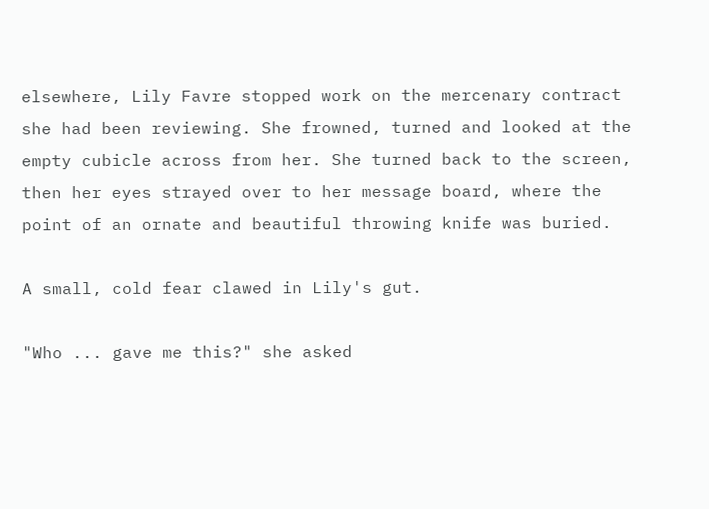elsewhere, Lily Favre stopped work on the mercenary contract she had been reviewing. She frowned, turned and looked at the empty cubicle across from her. She turned back to the screen, then her eyes strayed over to her message board, where the point of an ornate and beautiful throwing knife was buried.

A small, cold fear clawed in Lily's gut.

"Who ... gave me this?" she asked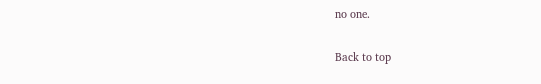no one.

Back to top